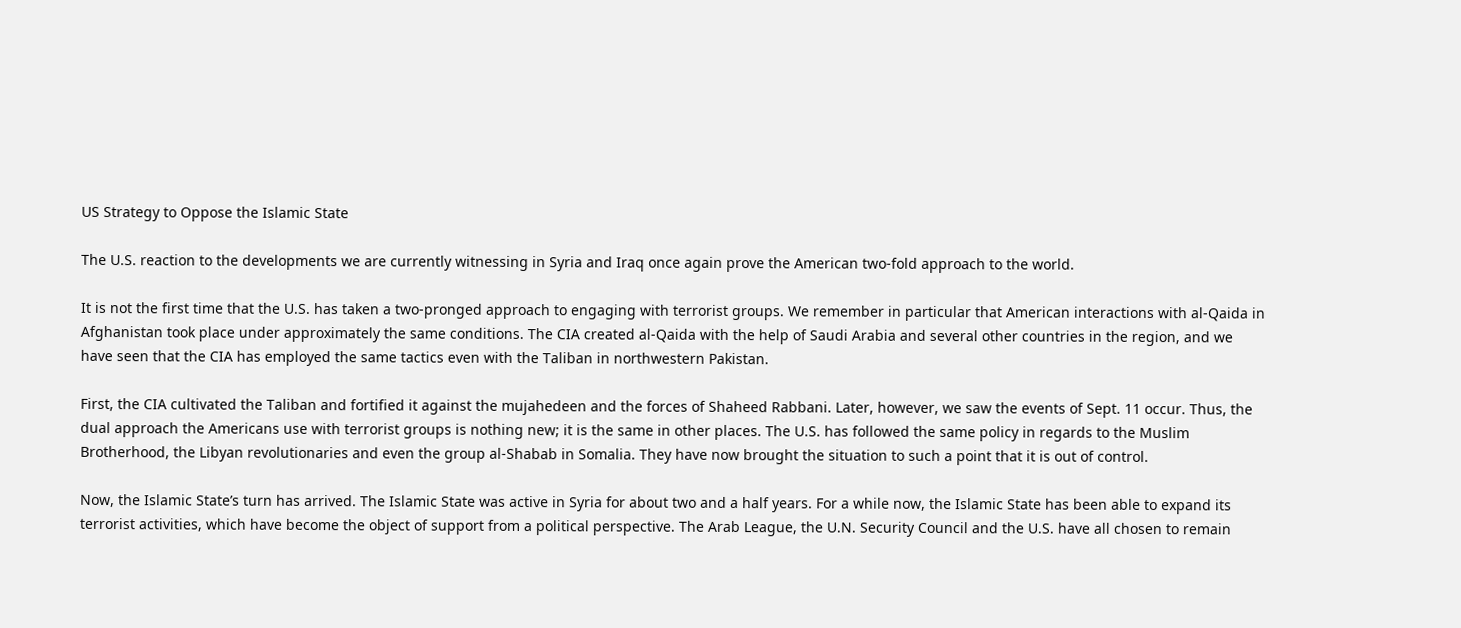US Strategy to Oppose the Islamic State

The U.S. reaction to the developments we are currently witnessing in Syria and Iraq once again prove the American two-fold approach to the world.

It is not the first time that the U.S. has taken a two-pronged approach to engaging with terrorist groups. We remember in particular that American interactions with al-Qaida in Afghanistan took place under approximately the same conditions. The CIA created al-Qaida with the help of Saudi Arabia and several other countries in the region, and we have seen that the CIA has employed the same tactics even with the Taliban in northwestern Pakistan.

First, the CIA cultivated the Taliban and fortified it against the mujahedeen and the forces of Shaheed Rabbani. Later, however, we saw the events of Sept. 11 occur. Thus, the dual approach the Americans use with terrorist groups is nothing new; it is the same in other places. The U.S. has followed the same policy in regards to the Muslim Brotherhood, the Libyan revolutionaries and even the group al-Shabab in Somalia. They have now brought the situation to such a point that it is out of control.

Now, the Islamic State’s turn has arrived. The Islamic State was active in Syria for about two and a half years. For a while now, the Islamic State has been able to expand its terrorist activities, which have become the object of support from a political perspective. The Arab League, the U.N. Security Council and the U.S. have all chosen to remain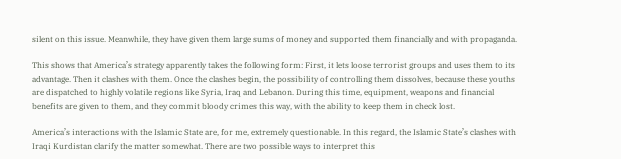silent on this issue. Meanwhile, they have given them large sums of money and supported them financially and with propaganda.

This shows that America’s strategy apparently takes the following form: First, it lets loose terrorist groups and uses them to its advantage. Then it clashes with them. Once the clashes begin, the possibility of controlling them dissolves, because these youths are dispatched to highly volatile regions like Syria, Iraq and Lebanon. During this time, equipment, weapons and financial benefits are given to them, and they commit bloody crimes this way, with the ability to keep them in check lost.

America’s interactions with the Islamic State are, for me, extremely questionable. In this regard, the Islamic State’s clashes with Iraqi Kurdistan clarify the matter somewhat. There are two possible ways to interpret this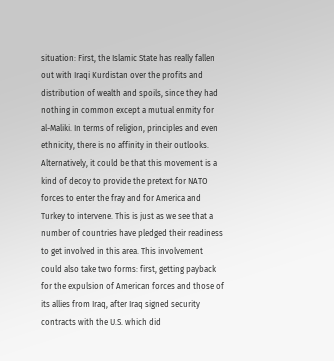situation: First, the Islamic State has really fallen out with Iraqi Kurdistan over the profits and distribution of wealth and spoils, since they had nothing in common except a mutual enmity for al-Maliki. In terms of religion, principles and even ethnicity, there is no affinity in their outlooks. Alternatively, it could be that this movement is a kind of decoy to provide the pretext for NATO forces to enter the fray and for America and Turkey to intervene. This is just as we see that a number of countries have pledged their readiness to get involved in this area. This involvement could also take two forms: first, getting payback for the expulsion of American forces and those of its allies from Iraq, after Iraq signed security contracts with the U.S. which did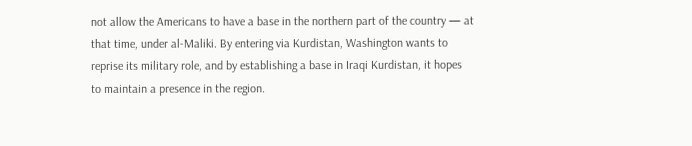not allow the Americans to have a base in the northern part of the country — at that time, under al-Maliki. By entering via Kurdistan, Washington wants to reprise its military role, and by establishing a base in Iraqi Kurdistan, it hopes to maintain a presence in the region.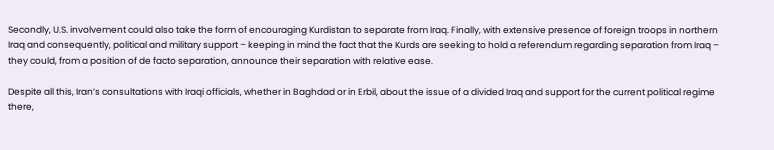Secondly, U.S. involvement could also take the form of encouraging Kurdistan to separate from Iraq. Finally, with extensive presence of foreign troops in northern Iraq and consequently, political and military support – keeping in mind the fact that the Kurds are seeking to hold a referendum regarding separation from Iraq – they could, from a position of de facto separation, announce their separation with relative ease.

Despite all this, Iran’s consultations with Iraqi officials, whether in Baghdad or in Erbil, about the issue of a divided Iraq and support for the current political regime there,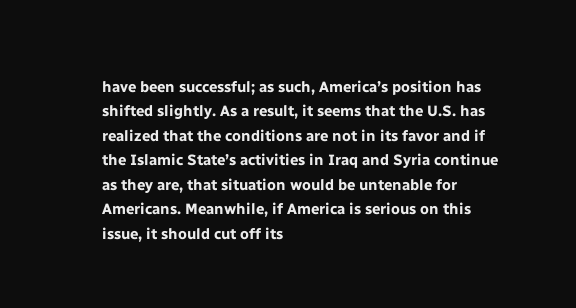have been successful; as such, America’s position has shifted slightly. As a result, it seems that the U.S. has realized that the conditions are not in its favor and if the Islamic State’s activities in Iraq and Syria continue as they are, that situation would be untenable for Americans. Meanwhile, if America is serious on this issue, it should cut off its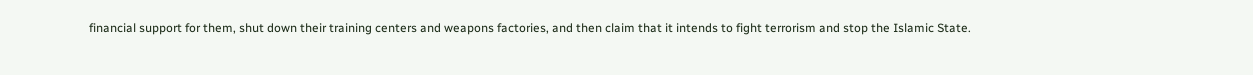financial support for them, shut down their training centers and weapons factories, and then claim that it intends to fight terrorism and stop the Islamic State.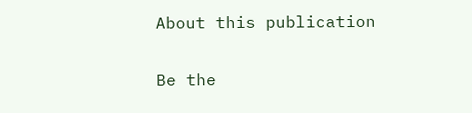About this publication

Be the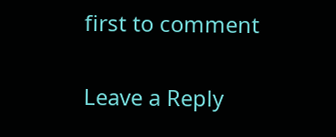first to comment

Leave a Reply